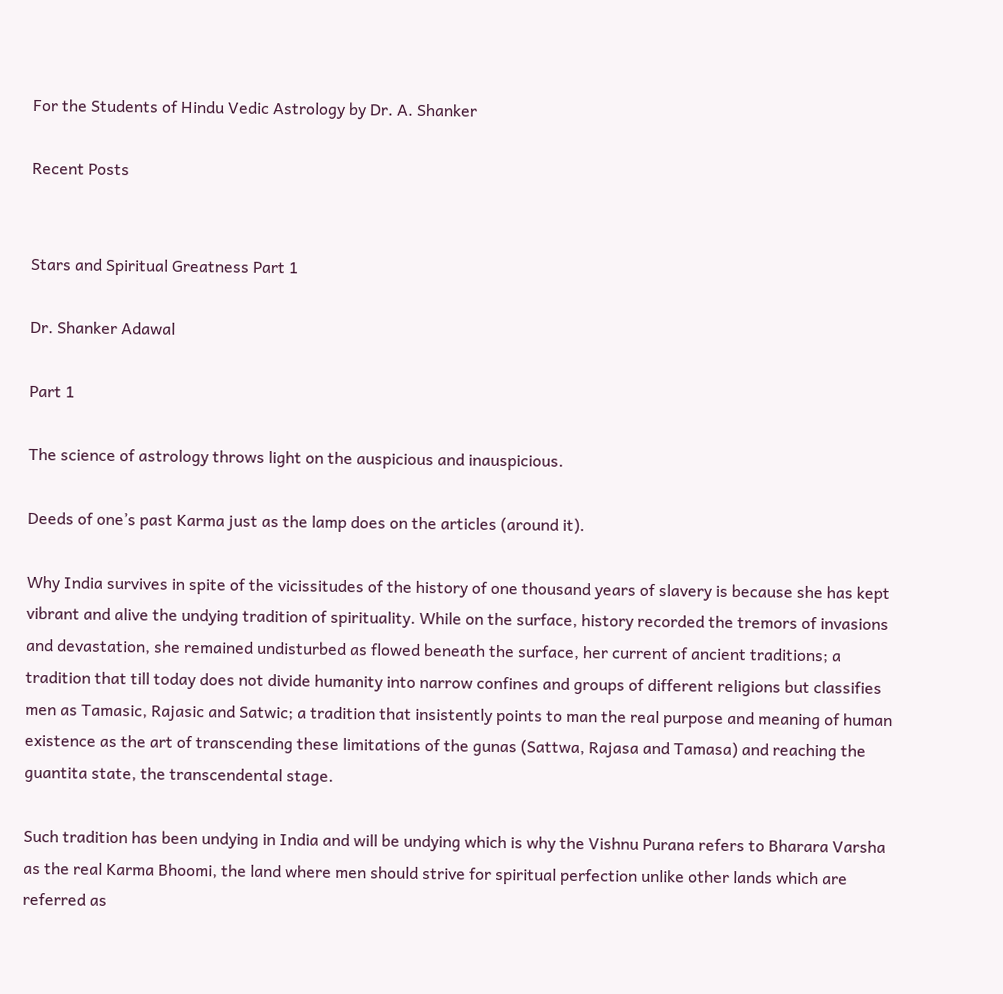For the Students of Hindu Vedic Astrology by Dr. A. Shanker

Recent Posts


Stars and Spiritual Greatness Part 1

Dr. Shanker Adawal

Part 1

The science of astrology throws light on the auspicious and inauspicious.

Deeds of one’s past Karma just as the lamp does on the articles (around it).

Why India survives in spite of the vicissitudes of the history of one thousand years of slavery is because she has kept vibrant and alive the undying tradition of spirituality. While on the surface, history recorded the tremors of invasions and devastation, she remained undisturbed as flowed beneath the surface, her current of ancient traditions; a tradition that till today does not divide humanity into narrow confines and groups of different religions but classifies men as Tamasic, Rajasic and Satwic; a tradition that insistently points to man the real purpose and meaning of human existence as the art of transcending these limitations of the gunas (Sattwa, Rajasa and Tamasa) and reaching the guantita state, the transcendental stage.

Such tradition has been undying in India and will be undying which is why the Vishnu Purana refers to Bharara Varsha as the real Karma Bhoomi, the land where men should strive for spiritual perfection unlike other lands which are referred as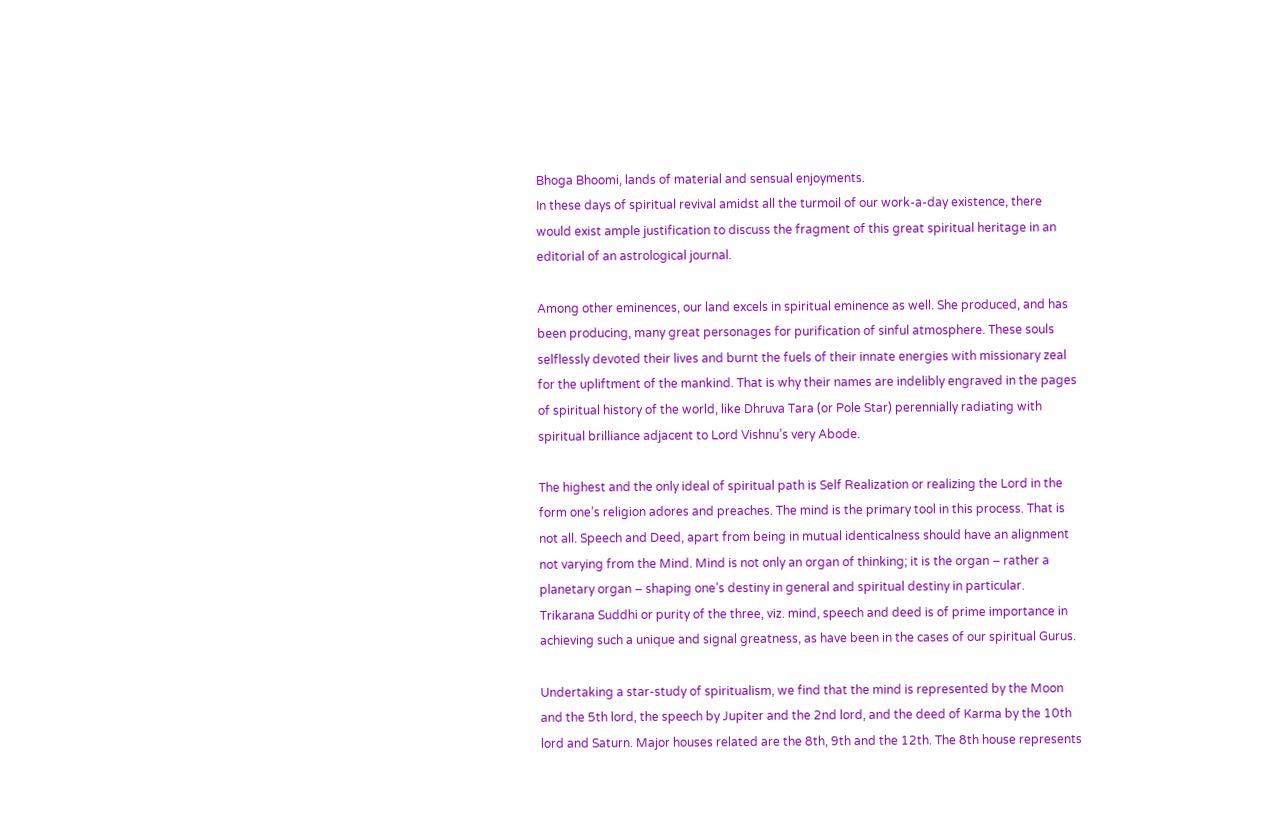Bhoga Bhoomi, lands of material and sensual enjoyments.
In these days of spiritual revival amidst all the turmoil of our work-a-day existence, there would exist ample justification to discuss the fragment of this great spiritual heritage in an editorial of an astrological journal.

Among other eminences, our land excels in spiritual eminence as well. She produced, and has been producing, many great personages for purification of sinful atmosphere. These souls selflessly devoted their lives and burnt the fuels of their innate energies with missionary zeal for the upliftment of the mankind. That is why their names are indelibly engraved in the pages of spiritual history of the world, like Dhruva Tara (or Pole Star) perennially radiating with spiritual brilliance adjacent to Lord Vishnu’s very Abode.

The highest and the only ideal of spiritual path is Self Realization or realizing the Lord in the form one’s religion adores and preaches. The mind is the primary tool in this process. That is not all. Speech and Deed, apart from being in mutual identicalness should have an alignment not varying from the Mind. Mind is not only an organ of thinking; it is the organ – rather a planetary organ – shaping one’s destiny in general and spiritual destiny in particular. Trikarana Suddhi or purity of the three, viz. mind, speech and deed is of prime importance in achieving such a unique and signal greatness, as have been in the cases of our spiritual Gurus.

Undertaking a star-study of spiritualism, we find that the mind is represented by the Moon and the 5th lord, the speech by Jupiter and the 2nd lord, and the deed of Karma by the 10th lord and Saturn. Major houses related are the 8th, 9th and the 12th. The 8th house represents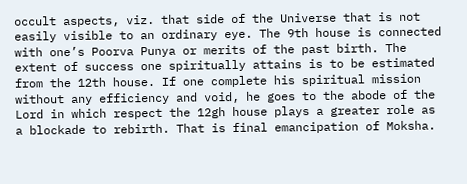occult aspects, viz. that side of the Universe that is not easily visible to an ordinary eye. The 9th house is connected with one’s Poorva Punya or merits of the past birth. The extent of success one spiritually attains is to be estimated from the 12th house. If one complete his spiritual mission without any efficiency and void, he goes to the abode of the Lord in which respect the 12gh house plays a greater role as a blockade to rebirth. That is final emancipation of Moksha.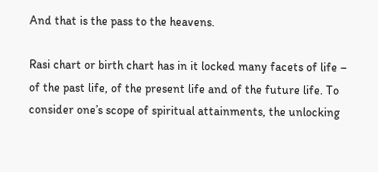And that is the pass to the heavens.

Rasi chart or birth chart has in it locked many facets of life – of the past life, of the present life and of the future life. To consider one’s scope of spiritual attainments, the unlocking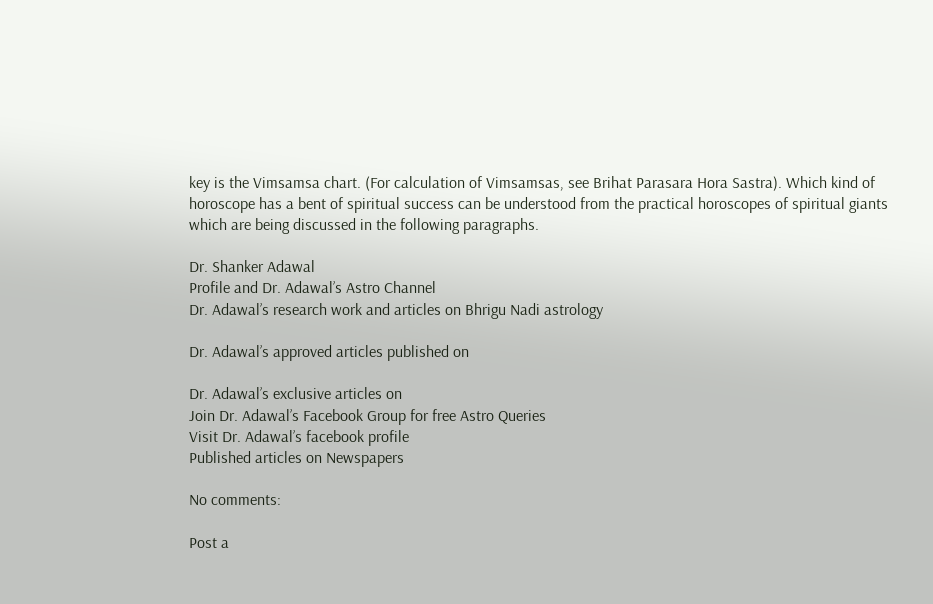key is the Vimsamsa chart. (For calculation of Vimsamsas, see Brihat Parasara Hora Sastra). Which kind of horoscope has a bent of spiritual success can be understood from the practical horoscopes of spiritual giants which are being discussed in the following paragraphs.

Dr. Shanker Adawal
Profile and Dr. Adawal’s Astro Channel
Dr. Adawal’s research work and articles on Bhrigu Nadi astrology

Dr. Adawal’s approved articles published on

Dr. Adawal’s exclusive articles on
Join Dr. Adawal’s Facebook Group for free Astro Queries
Visit Dr. Adawal’s facebook profile
Published articles on Newspapers

No comments:

Post a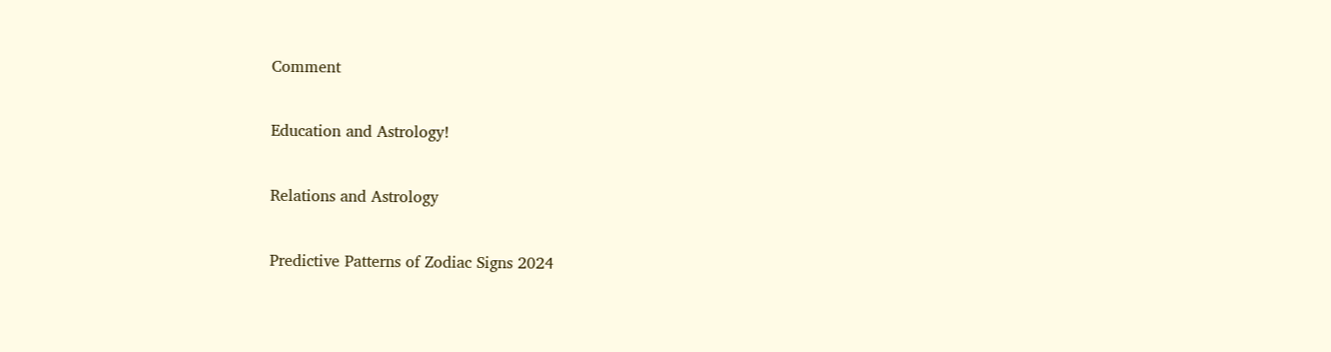Comment

Education and Astrology!

Relations and Astrology

Predictive Patterns of Zodiac Signs 2024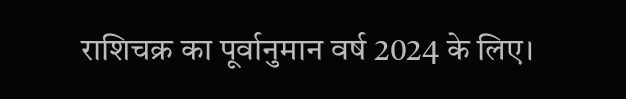राशिचक्र का पूर्वानुमान वर्ष 2024 के लिए।